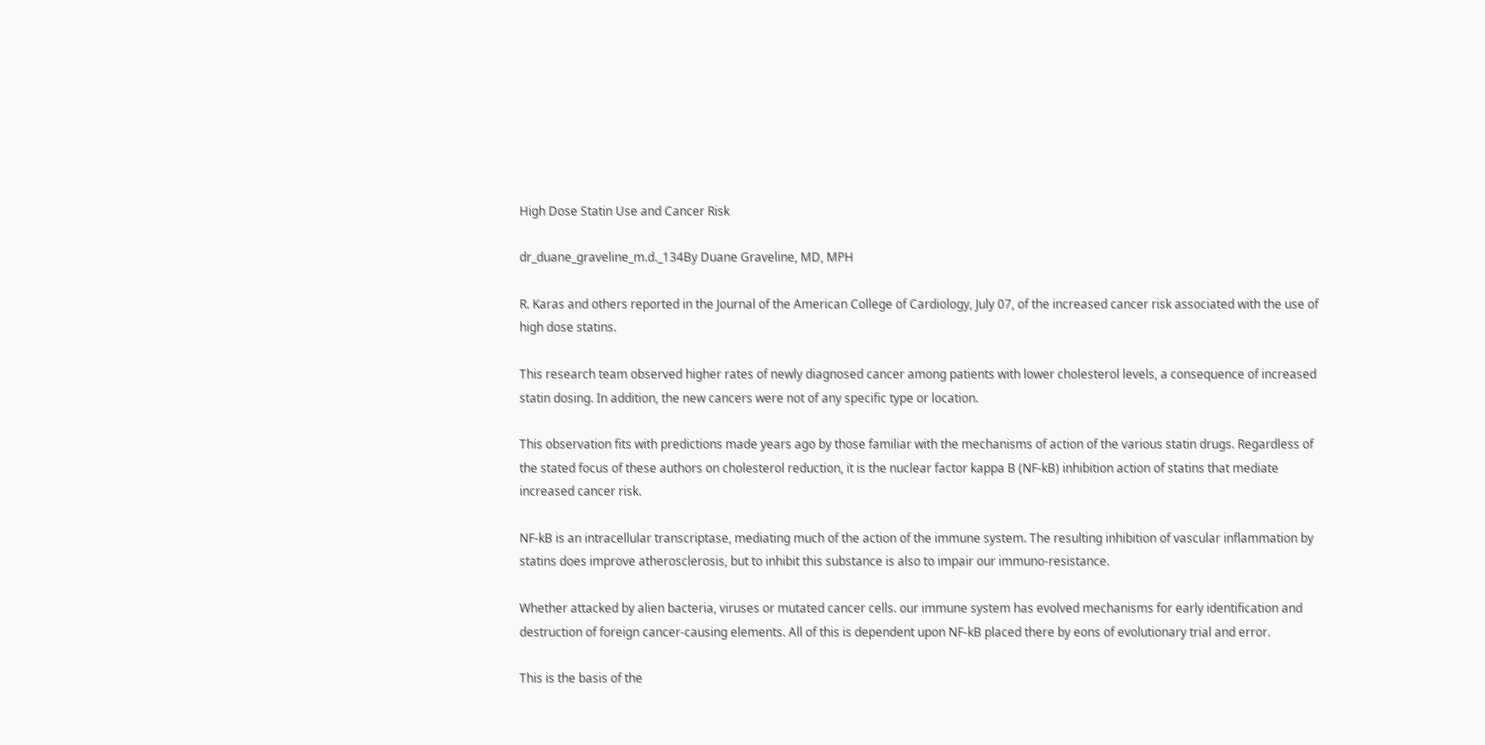High Dose Statin Use and Cancer Risk

dr_duane_graveline_m.d._134By Duane Graveline, MD, MPH

R. Karas and others reported in the Journal of the American College of Cardiology, July 07, of the increased cancer risk associated with the use of high dose statins.

This research team observed higher rates of newly diagnosed cancer among patients with lower cholesterol levels, a consequence of increased statin dosing. In addition, the new cancers were not of any specific type or location.

This observation fits with predictions made years ago by those familiar with the mechanisms of action of the various statin drugs. Regardless of the stated focus of these authors on cholesterol reduction, it is the nuclear factor kappa B (NF-kB) inhibition action of statins that mediate increased cancer risk.

NF-kB is an intracellular transcriptase, mediating much of the action of the immune system. The resulting inhibition of vascular inflammation by statins does improve atherosclerosis, but to inhibit this substance is also to impair our immuno-resistance.

Whether attacked by alien bacteria, viruses or mutated cancer cells. our immune system has evolved mechanisms for early identification and destruction of foreign cancer-causing elements. All of this is dependent upon NF-kB placed there by eons of evolutionary trial and error.

This is the basis of the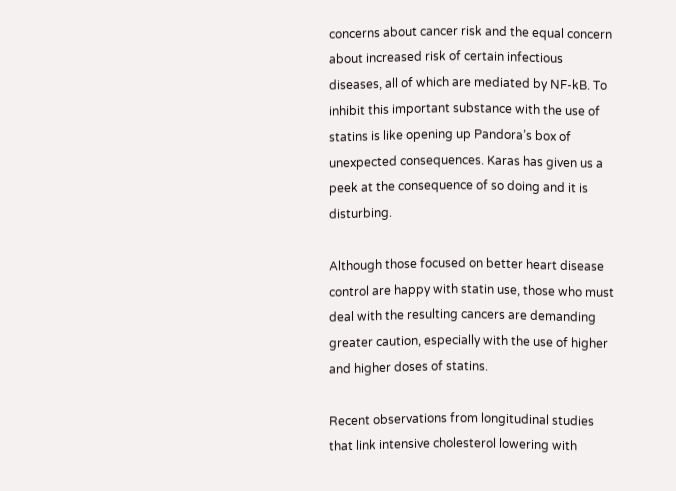concerns about cancer risk and the equal concern about increased risk of certain infectious diseases, all of which are mediated by NF-kB. To inhibit this important substance with the use of statins is like opening up Pandora’s box of unexpected consequences. Karas has given us a peek at the consequence of so doing and it is disturbing.

Although those focused on better heart disease control are happy with statin use, those who must deal with the resulting cancers are demanding greater caution, especially with the use of higher and higher doses of statins.

Recent observations from longitudinal studies that link intensive cholesterol lowering with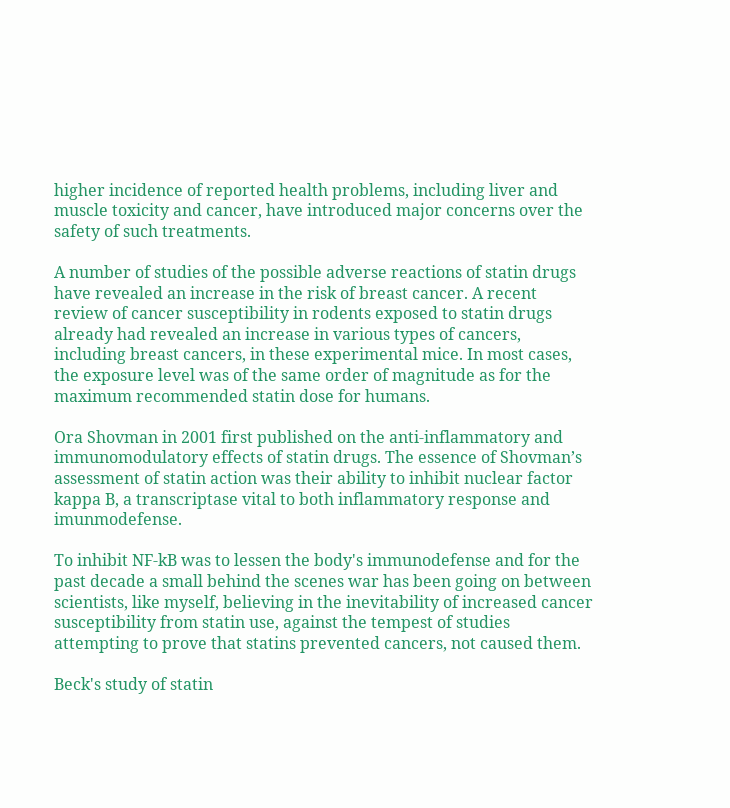higher incidence of reported health problems, including liver and muscle toxicity and cancer, have introduced major concerns over the safety of such treatments.

A number of studies of the possible adverse reactions of statin drugs have revealed an increase in the risk of breast cancer. A recent review of cancer susceptibility in rodents exposed to statin drugs already had revealed an increase in various types of cancers, including breast cancers, in these experimental mice. In most cases, the exposure level was of the same order of magnitude as for the maximum recommended statin dose for humans.

Ora Shovman in 2001 first published on the anti-inflammatory and immunomodulatory effects of statin drugs. The essence of Shovman’s assessment of statin action was their ability to inhibit nuclear factor kappa B, a transcriptase vital to both inflammatory response and imunmodefense.

To inhibit NF-kB was to lessen the body's immunodefense and for the past decade a small behind the scenes war has been going on between scientists, like myself, believing in the inevitability of increased cancer susceptibility from statin use, against the tempest of studies attempting to prove that statins prevented cancers, not caused them.

Beck's study of statin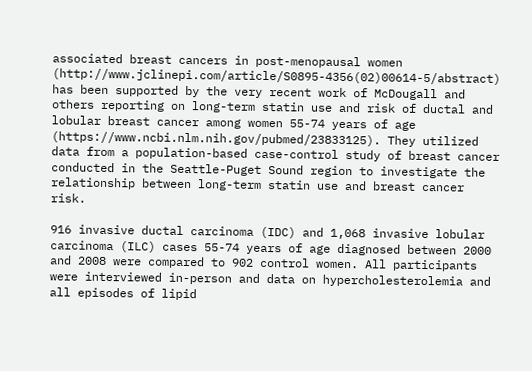associated breast cancers in post-menopausal women (http://www.jclinepi.com/article/S0895-4356(02)00614-5/abstract) has been supported by the very recent work of McDougall and others reporting on long-term statin use and risk of ductal and lobular breast cancer among women 55-74 years of age (https://www.ncbi.nlm.nih.gov/pubmed/23833125). They utilized data from a population-based case-control study of breast cancer conducted in the Seattle-Puget Sound region to investigate the relationship between long-term statin use and breast cancer risk.

916 invasive ductal carcinoma (IDC) and 1,068 invasive lobular carcinoma (ILC) cases 55-74 years of age diagnosed between 2000 and 2008 were compared to 902 control women. All participants were interviewed in-person and data on hypercholesterolemia and all episodes of lipid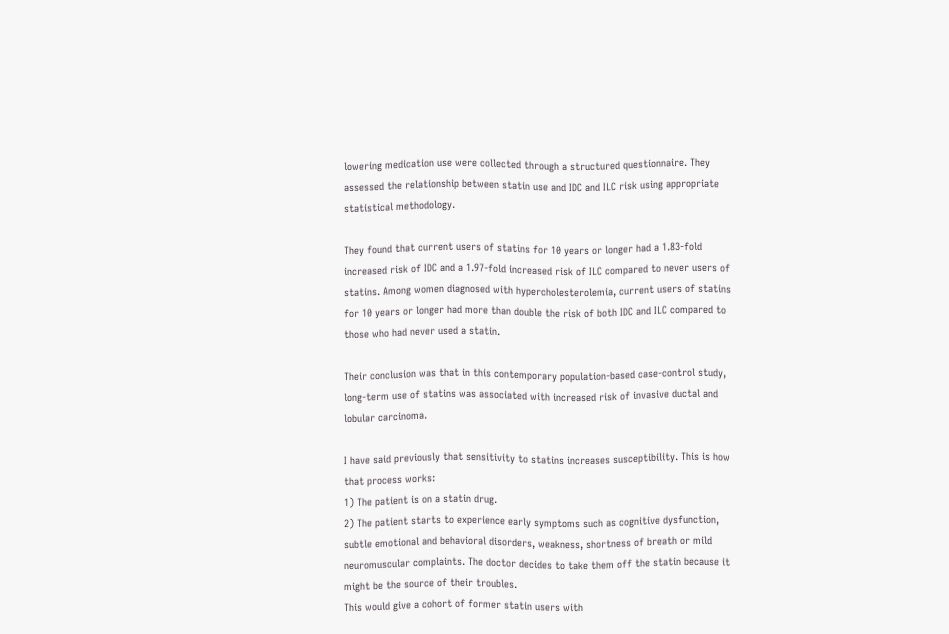lowering medication use were collected through a structured questionnaire. They assessed the relationship between statin use and IDC and ILC risk using appropriate statistical methodology.

They found that current users of statins for 10 years or longer had a 1.83-fold increased risk of IDC and a 1.97-fold increased risk of ILC compared to never users of statins. Among women diagnosed with hypercholesterolemia, current users of statins for 10 years or longer had more than double the risk of both IDC and ILC compared to those who had never used a statin.

Their conclusion was that in this contemporary population-based case-control study, long-term use of statins was associated with increased risk of invasive ductal and lobular carcinoma.

I have said previously that sensitivity to statins increases susceptibility. This is how that process works:
1) The patient is on a statin drug.
2) The patient starts to experience early symptoms such as cognitive dysfunction, subtle emotional and behavioral disorders, weakness, shortness of breath or mild neuromuscular complaints. The doctor decides to take them off the statin because it might be the source of their troubles.
This would give a cohort of former statin users with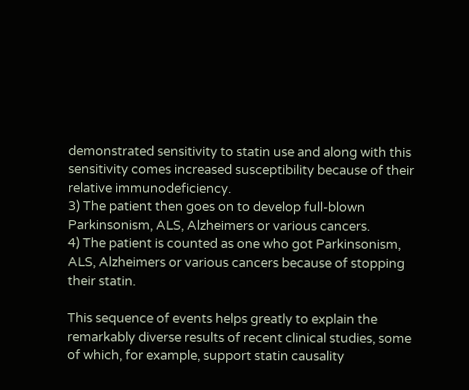demonstrated sensitivity to statin use and along with this sensitivity comes increased susceptibility because of their relative immunodeficiency.
3) The patient then goes on to develop full-blown Parkinsonism, ALS, Alzheimers or various cancers.
4) The patient is counted as one who got Parkinsonism, ALS, Alzheimers or various cancers because of stopping their statin.

This sequence of events helps greatly to explain the remarkably diverse results of recent clinical studies, some of which, for example, support statin causality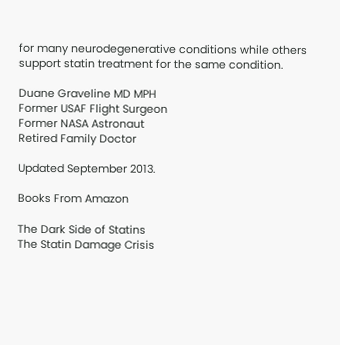for many neurodegenerative conditions while others support statin treatment for the same condition.

Duane Graveline MD MPH
Former USAF Flight Surgeon
Former NASA Astronaut
Retired Family Doctor

Updated September 2013.

Books From Amazon

The Dark Side of Statins
The Statin Damage Crisis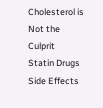Cholesterol is Not the Culprit
Statin Drugs Side Effects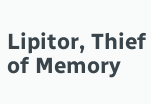Lipitor, Thief of Memory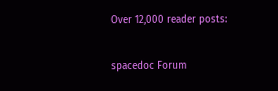Over 12,000 reader posts:

spacedoc Forum